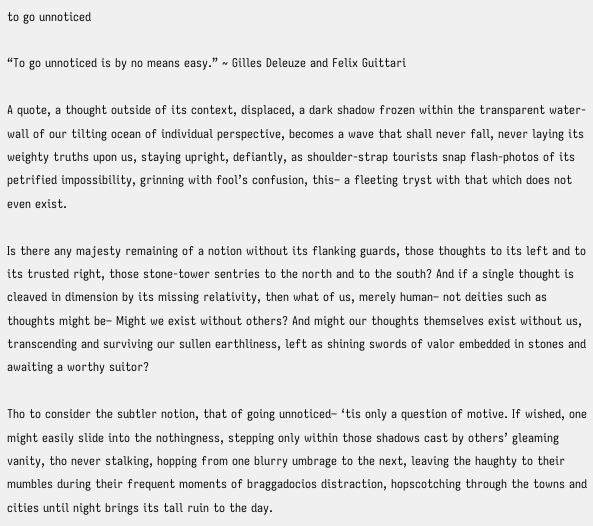to go unnoticed

“To go unnoticed is by no means easy.” ~ Gilles Deleuze and Felix Guittari

A quote, a thought outside of its context, displaced, a dark shadow frozen within the transparent water-wall of our tilting ocean of individual perspective, becomes a wave that shall never fall, never laying its weighty truths upon us, staying upright, defiantly, as shoulder-strap tourists snap flash-photos of its petrified impossibility, grinning with fool’s confusion, this– a fleeting tryst with that which does not even exist.

Is there any majesty remaining of a notion without its flanking guards, those thoughts to its left and to its trusted right, those stone-tower sentries to the north and to the south? And if a single thought is cleaved in dimension by its missing relativity, then what of us, merely human– not deities such as thoughts might be– Might we exist without others? And might our thoughts themselves exist without us, transcending and surviving our sullen earthliness, left as shining swords of valor embedded in stones and awaiting a worthy suitor?

Tho to consider the subtler notion, that of going unnoticed– ‘tis only a question of motive. If wished, one might easily slide into the nothingness, stepping only within those shadows cast by others’ gleaming vanity, tho never stalking, hopping from one blurry umbrage to the next, leaving the haughty to their mumbles during their frequent moments of braggadocios distraction, hopscotching through the towns and cities until night brings its tall ruin to the day.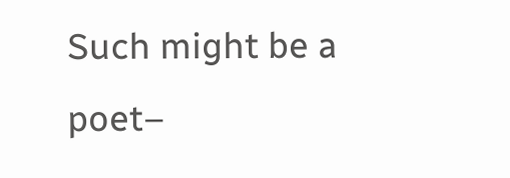Such might be a poet–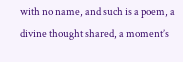with no name, and such is a poem, a divine thought shared, a moment’s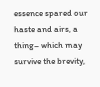essence spared our haste and airs, a thing– which may survive the brevity,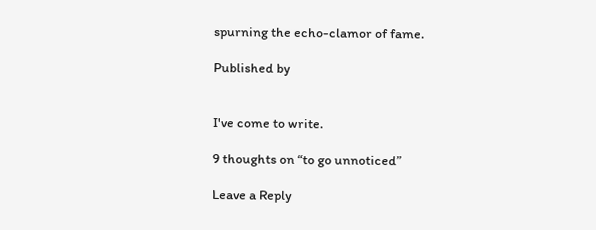spurning the echo-clamor of fame.

Published by


I've come to write.

9 thoughts on “to go unnoticed”

Leave a Reply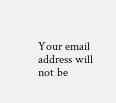Your email address will not be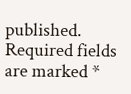published. Required fields are marked *